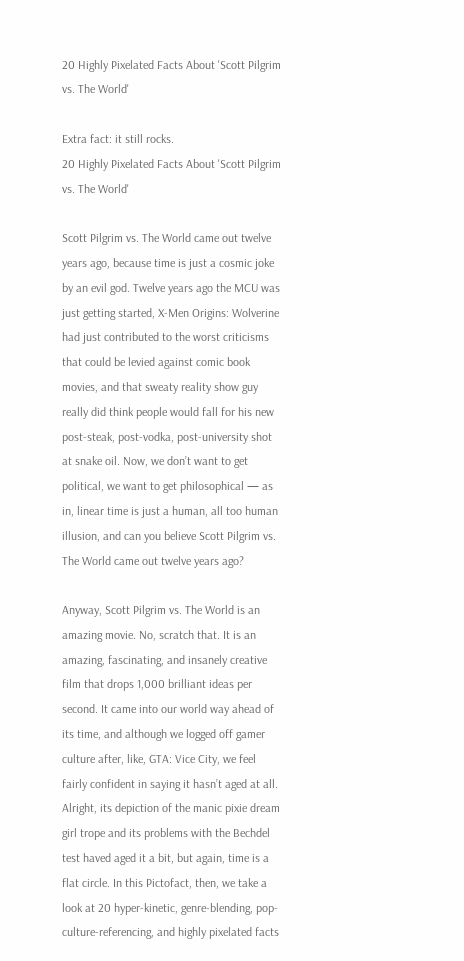20 Highly Pixelated Facts About 'Scott Pilgrim vs. The World'

Extra fact: it still rocks.
20 Highly Pixelated Facts About 'Scott Pilgrim vs. The World'

Scott Pilgrim vs. The World came out twelve years ago, because time is just a cosmic joke by an evil god. Twelve years ago the MCU was just getting started, X-Men Origins: Wolverine had just contributed to the worst criticisms that could be levied against comic book movies, and that sweaty reality show guy really did think people would fall for his new post-steak, post-vodka, post-university shot at snake oil. Now, we don’t want to get political, we want to get philosophical — as in, linear time is just a human, all too human illusion, and can you believe Scott Pilgrim vs. The World came out twelve years ago?

Anyway, Scott Pilgrim vs. The World is an amazing movie. No, scratch that. It is an amazing, fascinating, and insanely creative film that drops 1,000 brilliant ideas per second. It came into our world way ahead of its time, and although we logged off gamer culture after, like, GTA: Vice City, we feel fairly confident in saying it hasn’t aged at all. Alright, its depiction of the manic pixie dream girl trope and its problems with the Bechdel test haved aged it a bit, but again, time is a flat circle. In this Pictofact, then, we take a look at 20 hyper-kinetic, genre-blending, pop-culture-referencing, and highly pixelated facts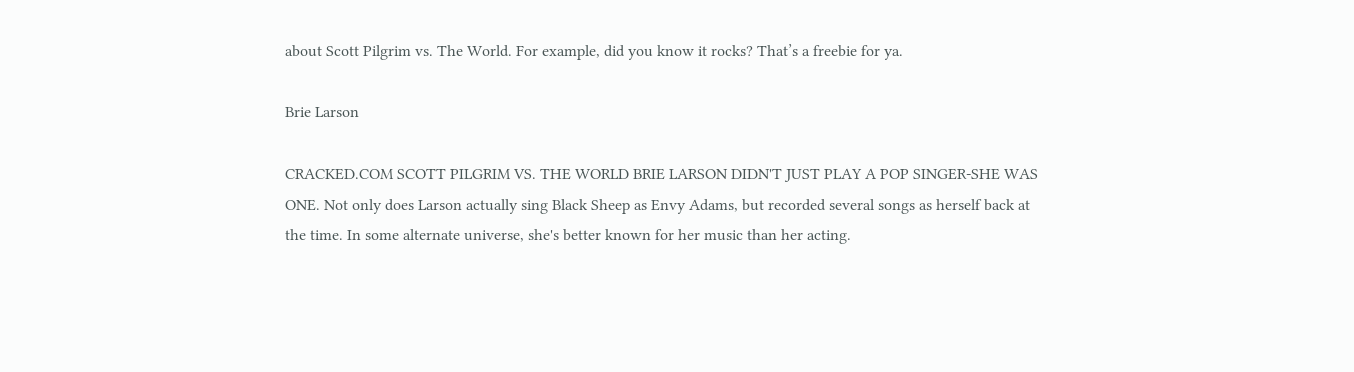about Scott Pilgrim vs. The World. For example, did you know it rocks? That’s a freebie for ya.

Brie Larson

CRACKED.COM SCOTT PILGRIM VS. THE WORLD BRIE LARSON DIDN'T JUST PLAY A POP SINGER-SHE WAS ONE. Not only does Larson actually sing Black Sheep as Envy Adams, but recorded several songs as herself back at the time. In some alternate universe, she's better known for her music than her acting.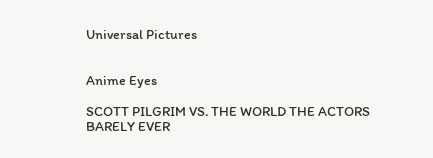Universal Pictures


Anime Eyes

SCOTT PILGRIM VS. THE WORLD THE ACTORS BARELY EVER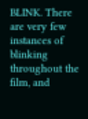BLINK. There are very few instances of blinking throughout the film, and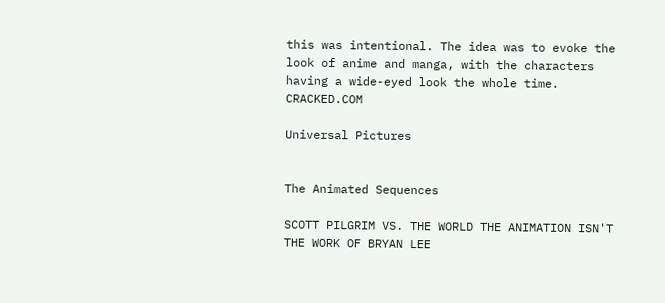this was intentional. The idea was to evoke the look of anime and manga, with the characters having a wide-eyed look the whole time. CRACKED.COM

Universal Pictures


The Animated Sequences

SCOTT PILGRIM VS. THE WORLD THE ANIMATION ISN'T THE WORK OF BRYAN LEE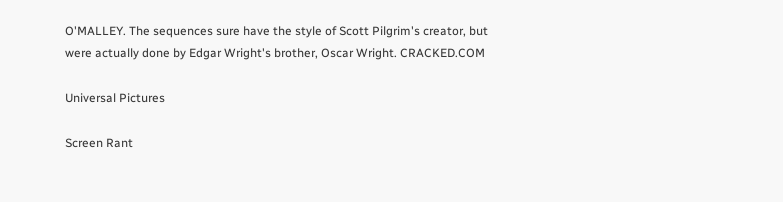O'MALLEY. The sequences sure have the style of Scott Pilgrim's creator, but were actually done by Edgar Wright's brother, Oscar Wright. CRACKED.COM

Universal Pictures

Screen Rant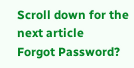Scroll down for the next article
Forgot Password?